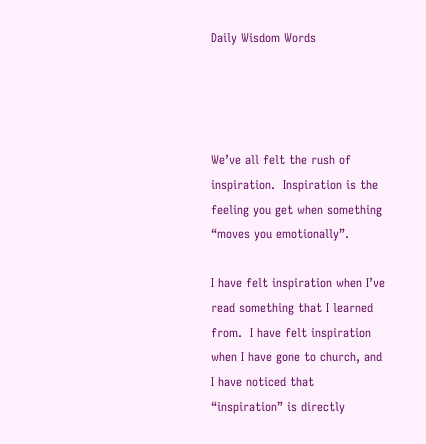Daily Wisdom Words




We’ve all felt the rush of inspiration.  Inspiration is the feeling you get when something “moves you emotionally”.

I have felt inspiration when I’ve read something that I learned from.  I have felt inspiration when I have gone to church, and I have noticed that “inspiration” is directly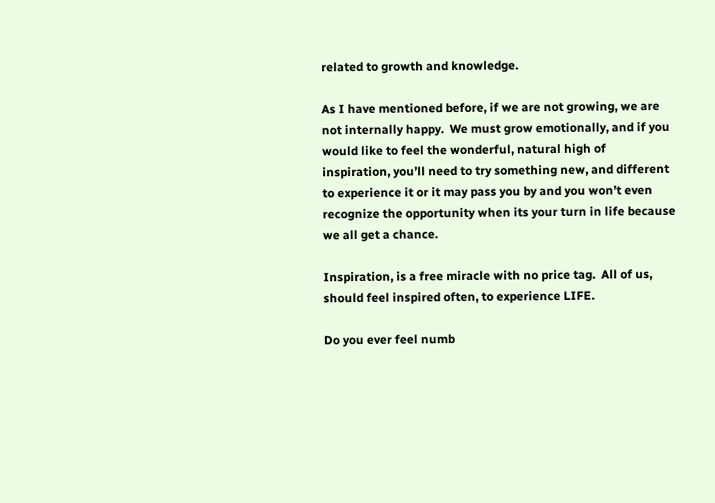related to growth and knowledge.

As I have mentioned before, if we are not growing, we are not internally happy.  We must grow emotionally, and if you would like to feel the wonderful, natural high of inspiration, you’ll need to try something new, and different to experience it or it may pass you by and you won’t even recognize the opportunity when its your turn in life because we all get a chance.

Inspiration, is a free miracle with no price tag.  All of us, should feel inspired often, to experience LIFE.

Do you ever feel numb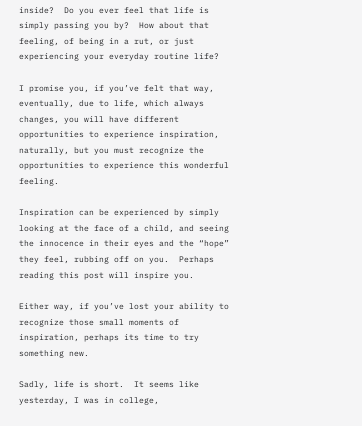inside?  Do you ever feel that life is simply passing you by?  How about that feeling, of being in a rut, or just experiencing your everyday routine life?

I promise you, if you’ve felt that way, eventually, due to life, which always changes, you will have different opportunities to experience inspiration, naturally, but you must recognize the opportunities to experience this wonderful feeling.

Inspiration can be experienced by simply looking at the face of a child, and seeing the innocence in their eyes and the “hope” they feel, rubbing off on you.  Perhaps reading this post will inspire you.

Either way, if you’ve lost your ability to recognize those small moments of inspiration, perhaps its time to try something new.

Sadly, life is short.  It seems like yesterday, I was in college,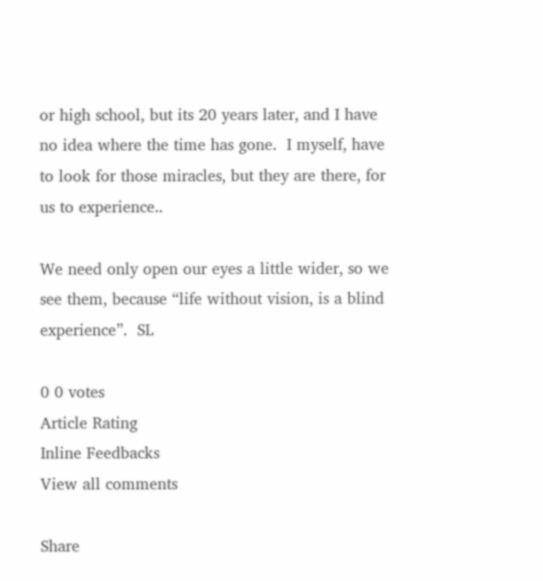or high school, but its 20 years later, and I have no idea where the time has gone.  I myself, have to look for those miracles, but they are there, for us to experience..

We need only open our eyes a little wider, so we see them, because “life without vision, is a blind experience”.  SL

0 0 votes
Article Rating
Inline Feedbacks
View all comments

Share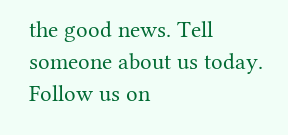the good news. Tell someone about us today. Follow us on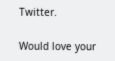Twitter.

Would love your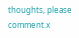thoughts, please comment.x